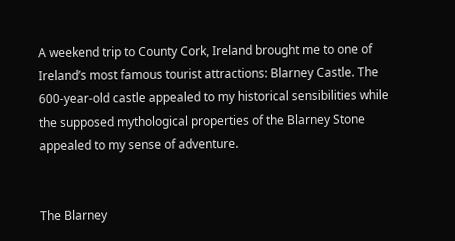A weekend trip to County Cork, Ireland brought me to one of Ireland’s most famous tourist attractions: Blarney Castle. The 600-year-old castle appealed to my historical sensibilities while the supposed mythological properties of the Blarney Stone appealed to my sense of adventure.


The Blarney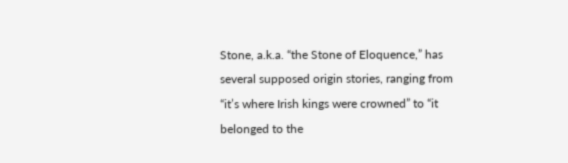Stone, a.k.a. “the Stone of Eloquence,” has several supposed origin stories, ranging from “it’s where Irish kings were crowned” to “it belonged to the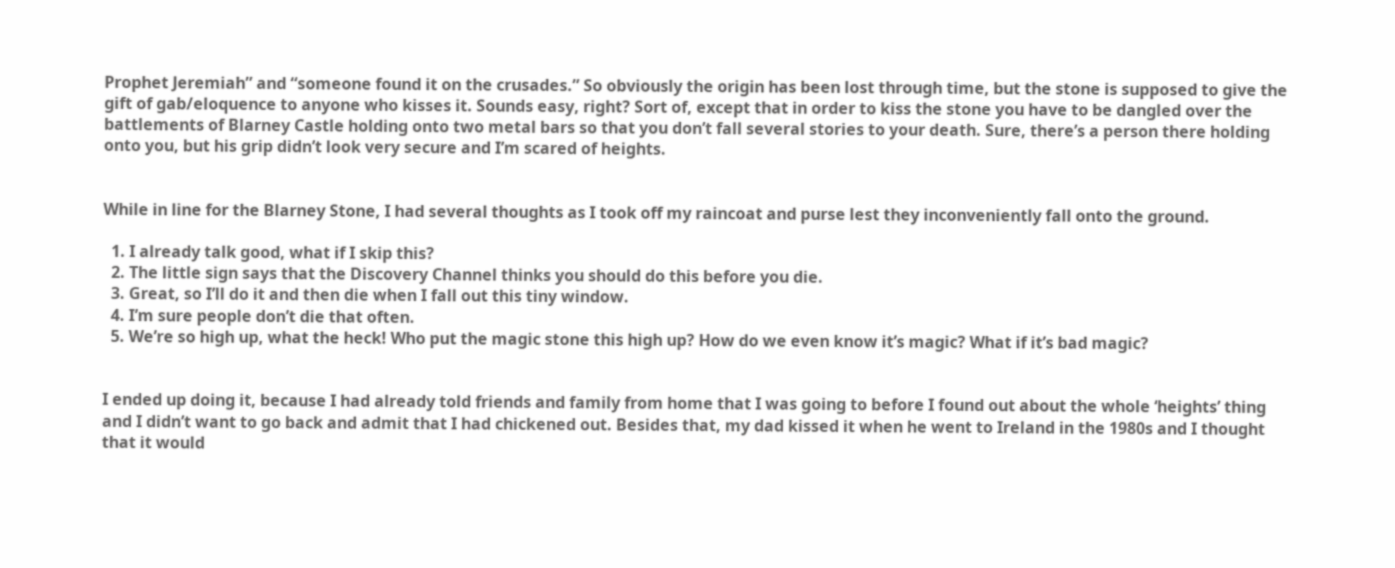Prophet Jeremiah” and “someone found it on the crusades.” So obviously the origin has been lost through time, but the stone is supposed to give the gift of gab/eloquence to anyone who kisses it. Sounds easy, right? Sort of, except that in order to kiss the stone you have to be dangled over the battlements of Blarney Castle holding onto two metal bars so that you don’t fall several stories to your death. Sure, there’s a person there holding onto you, but his grip didn’t look very secure and I’m scared of heights.


While in line for the Blarney Stone, I had several thoughts as I took off my raincoat and purse lest they inconveniently fall onto the ground.

  1. I already talk good, what if I skip this?
  2. The little sign says that the Discovery Channel thinks you should do this before you die.
  3. Great, so I’ll do it and then die when I fall out this tiny window.
  4. I’m sure people don’t die that often.
  5. We’re so high up, what the heck! Who put the magic stone this high up? How do we even know it’s magic? What if it’s bad magic?


I ended up doing it, because I had already told friends and family from home that I was going to before I found out about the whole ‘heights’ thing and I didn’t want to go back and admit that I had chickened out. Besides that, my dad kissed it when he went to Ireland in the 1980s and I thought that it would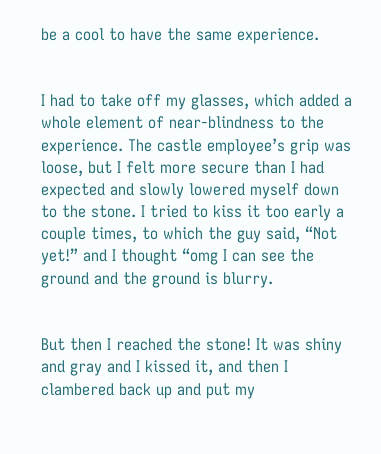be a cool to have the same experience.


I had to take off my glasses, which added a whole element of near-blindness to the experience. The castle employee’s grip was loose, but I felt more secure than I had expected and slowly lowered myself down to the stone. I tried to kiss it too early a couple times, to which the guy said, “Not yet!” and I thought “omg I can see the ground and the ground is blurry.


But then I reached the stone! It was shiny and gray and I kissed it, and then I clambered back up and put my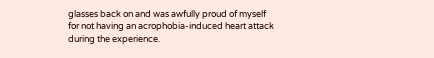glasses back on and was awfully proud of myself for not having an acrophobia-induced heart attack during the experience.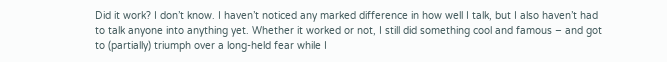Did it work? I don’t know. I haven’t noticed any marked difference in how well I talk, but I also haven’t had to talk anyone into anything yet. Whether it worked or not, I still did something cool and famous – and got to (partially) triumph over a long-held fear while I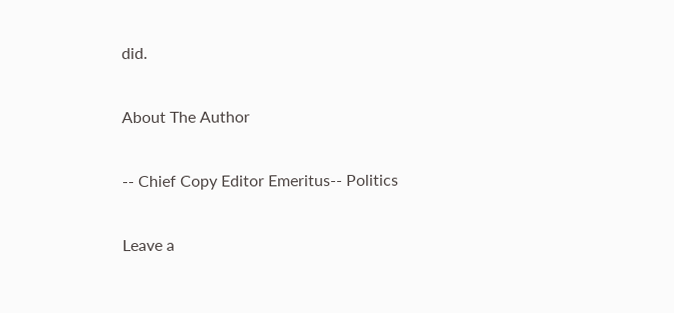did.

About The Author

-- Chief Copy Editor Emeritus-- Politics

Leave a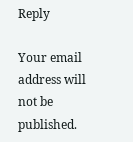Reply

Your email address will not be published.